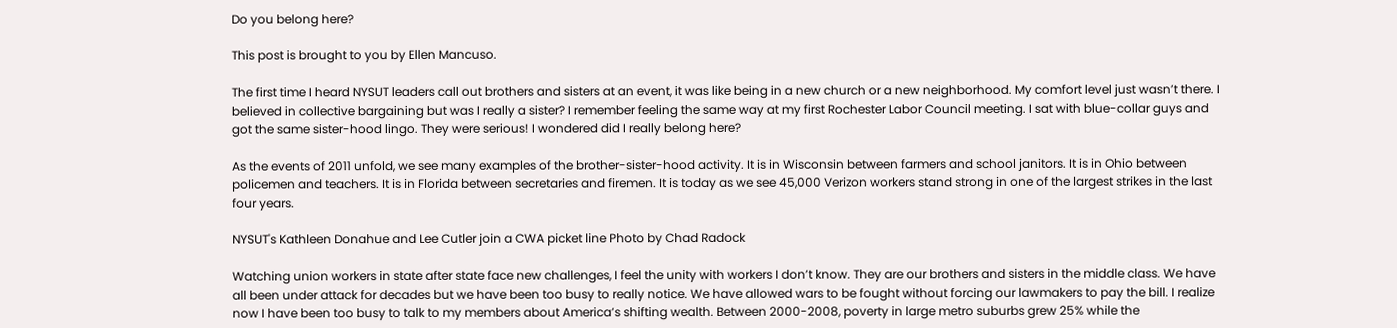Do you belong here?

This post is brought to you by Ellen Mancuso.

The first time I heard NYSUT leaders call out brothers and sisters at an event, it was like being in a new church or a new neighborhood. My comfort level just wasn’t there. I believed in collective bargaining but was I really a sister? I remember feeling the same way at my first Rochester Labor Council meeting. I sat with blue-collar guys and got the same sister-hood lingo. They were serious! I wondered did I really belong here?

As the events of 2011 unfold, we see many examples of the brother-sister-hood activity. It is in Wisconsin between farmers and school janitors. It is in Ohio between policemen and teachers. It is in Florida between secretaries and firemen. It is today as we see 45,000 Verizon workers stand strong in one of the largest strikes in the last four years.

NYSUT's Kathleen Donahue and Lee Cutler join a CWA picket line Photo by Chad Radock

Watching union workers in state after state face new challenges, I feel the unity with workers I don’t know. They are our brothers and sisters in the middle class. We have all been under attack for decades but we have been too busy to really notice. We have allowed wars to be fought without forcing our lawmakers to pay the bill. I realize now I have been too busy to talk to my members about America’s shifting wealth. Between 2000-2008, poverty in large metro suburbs grew 25% while the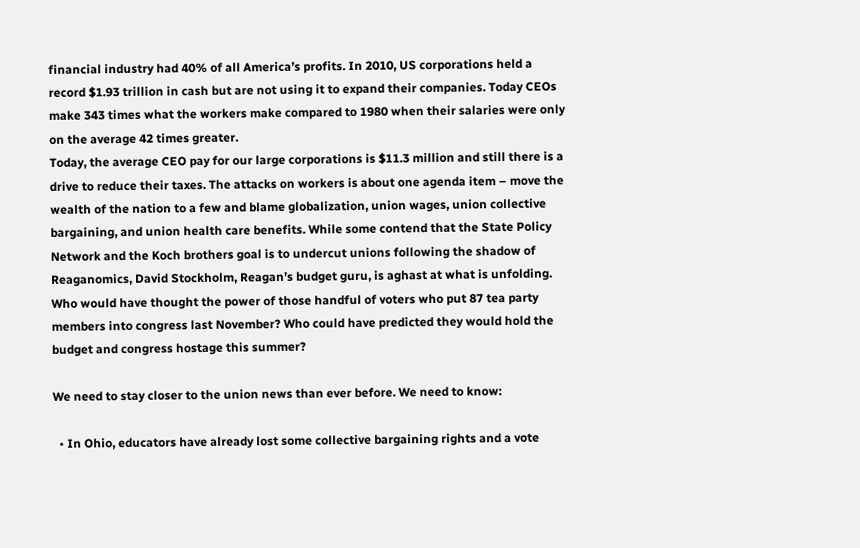financial industry had 40% of all America’s profits. In 2010, US corporations held a record $1.93 trillion in cash but are not using it to expand their companies. Today CEOs make 343 times what the workers make compared to 1980 when their salaries were only on the average 42 times greater.
Today, the average CEO pay for our large corporations is $11.3 million and still there is a drive to reduce their taxes. The attacks on workers is about one agenda item – move the wealth of the nation to a few and blame globalization, union wages, union collective bargaining, and union health care benefits. While some contend that the State Policy Network and the Koch brothers goal is to undercut unions following the shadow of Reaganomics, David Stockholm, Reagan’s budget guru, is aghast at what is unfolding. Who would have thought the power of those handful of voters who put 87 tea party members into congress last November? Who could have predicted they would hold the budget and congress hostage this summer?

We need to stay closer to the union news than ever before. We need to know:

  • In Ohio, educators have already lost some collective bargaining rights and a vote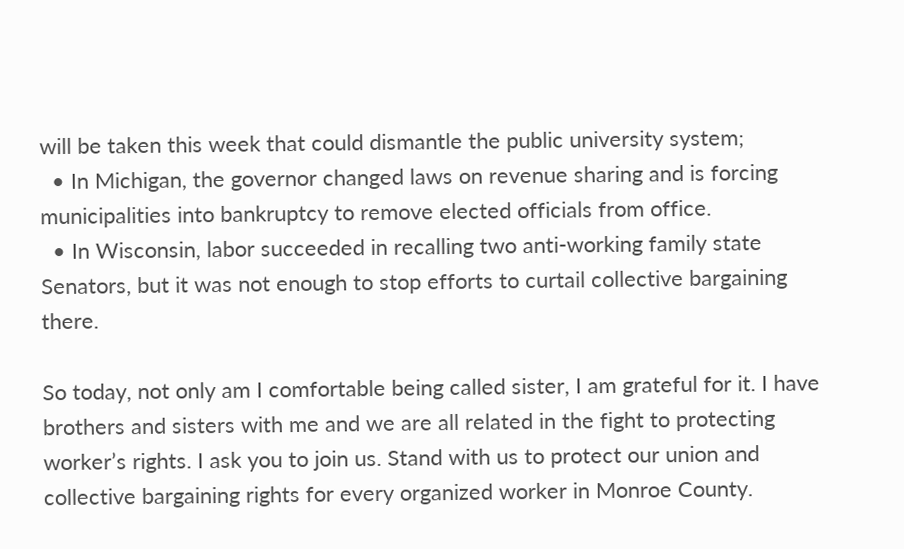will be taken this week that could dismantle the public university system;
  • In Michigan, the governor changed laws on revenue sharing and is forcing municipalities into bankruptcy to remove elected officials from office.
  • In Wisconsin, labor succeeded in recalling two anti-working family state Senators, but it was not enough to stop efforts to curtail collective bargaining there.

So today, not only am I comfortable being called sister, I am grateful for it. I have brothers and sisters with me and we are all related in the fight to protecting worker’s rights. I ask you to join us. Stand with us to protect our union and collective bargaining rights for every organized worker in Monroe County.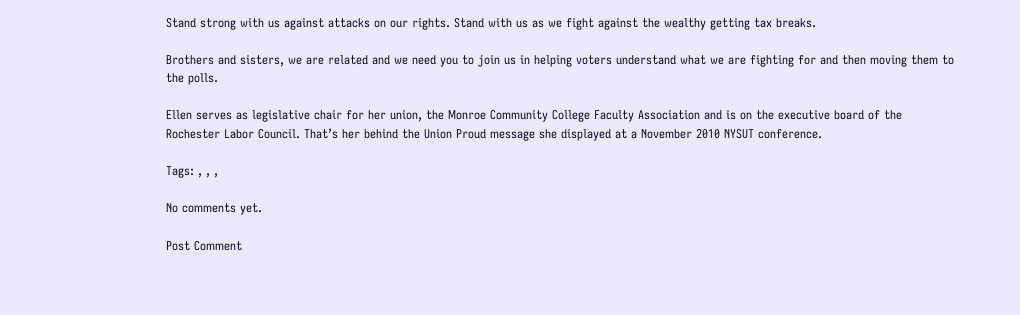Stand strong with us against attacks on our rights. Stand with us as we fight against the wealthy getting tax breaks.

Brothers and sisters, we are related and we need you to join us in helping voters understand what we are fighting for and then moving them to the polls.

Ellen serves as legislative chair for her union, the Monroe Community College Faculty Association and is on the executive board of the Rochester Labor Council. That’s her behind the Union Proud message she displayed at a November 2010 NYSUT conference.

Tags: , , ,

No comments yet.

Post Comment